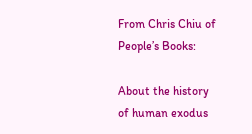From Chris Chiu of People’s Books:

About the history of human exodus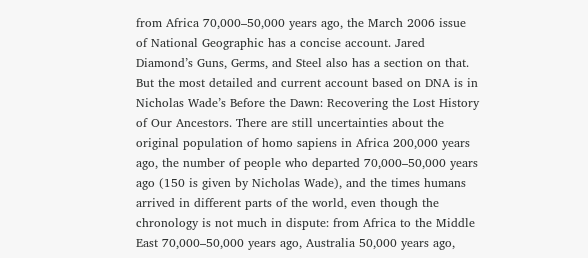from Africa 70,000–50,000 years ago, the March 2006 issue of National Geographic has a concise account. Jared Diamond’s Guns, Germs, and Steel also has a section on that. But the most detailed and current account based on DNA is in Nicholas Wade’s Before the Dawn: Recovering the Lost History of Our Ancestors. There are still uncertainties about the original population of homo sapiens in Africa 200,000 years ago, the number of people who departed 70,000–50,000 years ago (150 is given by Nicholas Wade), and the times humans arrived in different parts of the world, even though the chronology is not much in dispute: from Africa to the Middle East 70,000–50,000 years ago, Australia 50,000 years ago,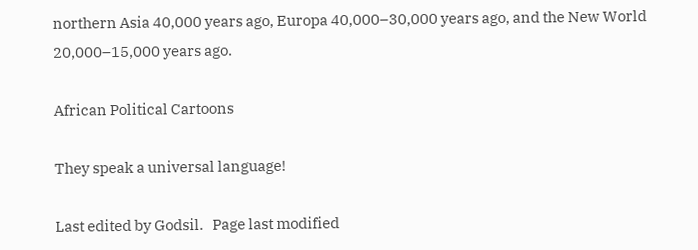northern Asia 40,000 years ago, Europa 40,000–30,000 years ago, and the New World 20,000–15,000 years ago.

African Political Cartoons

They speak a universal language!

Last edited by Godsil.   Page last modified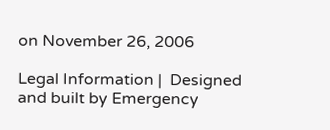on November 26, 2006

Legal Information |  Designed and built by Emergency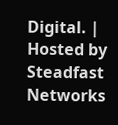Digital. | Hosted by Steadfast Networks